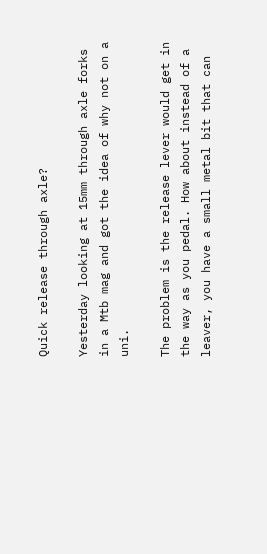Quick release through axle?

Yesterday looking at 15mm through axle forks in a Mtb mag and got the idea of why not on a uni.

The problem is the release lever would get in the way as you pedal. How about instead of a leaver, you have a small metal bit that can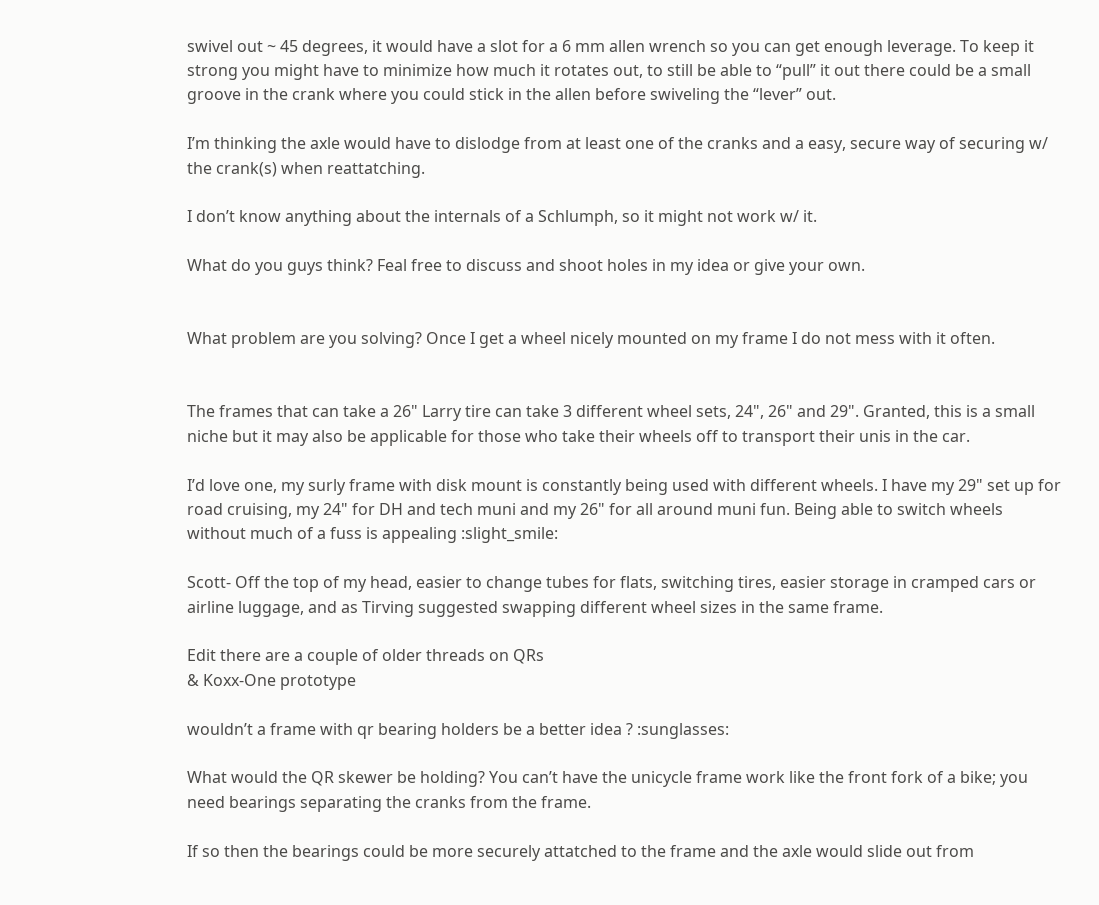swivel out ~ 45 degrees, it would have a slot for a 6 mm allen wrench so you can get enough leverage. To keep it strong you might have to minimize how much it rotates out, to still be able to “pull” it out there could be a small groove in the crank where you could stick in the allen before swiveling the “lever” out.

I’m thinking the axle would have to dislodge from at least one of the cranks and a easy, secure way of securing w/ the crank(s) when reattatching.

I don’t know anything about the internals of a Schlumph, so it might not work w/ it.

What do you guys think? Feal free to discuss and shoot holes in my idea or give your own.


What problem are you solving? Once I get a wheel nicely mounted on my frame I do not mess with it often.


The frames that can take a 26" Larry tire can take 3 different wheel sets, 24", 26" and 29". Granted, this is a small niche but it may also be applicable for those who take their wheels off to transport their unis in the car.

I’d love one, my surly frame with disk mount is constantly being used with different wheels. I have my 29" set up for road cruising, my 24" for DH and tech muni and my 26" for all around muni fun. Being able to switch wheels without much of a fuss is appealing :slight_smile:

Scott- Off the top of my head, easier to change tubes for flats, switching tires, easier storage in cramped cars or airline luggage, and as Tirving suggested swapping different wheel sizes in the same frame.

Edit there are a couple of older threads on QRs
& Koxx-One prototype

wouldn’t a frame with qr bearing holders be a better idea ? :sunglasses:

What would the QR skewer be holding? You can’t have the unicycle frame work like the front fork of a bike; you need bearings separating the cranks from the frame.

If so then the bearings could be more securely attatched to the frame and the axle would slide out from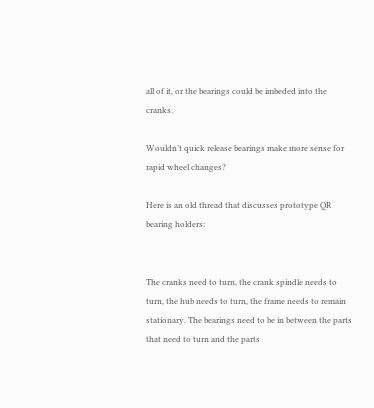all of it, or the bearings could be imbeded into the cranks.

Wouldn’t quick release bearings make more sense for rapid wheel changes?

Here is an old thread that discusses prototype QR bearing holders:


The cranks need to turn, the crank spindle needs to turn, the hub needs to turn, the frame needs to remain stationary. The bearings need to be in between the parts that need to turn and the parts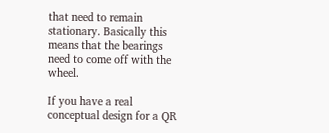that need to remain stationary. Basically this means that the bearings need to come off with the wheel.

If you have a real conceptual design for a QR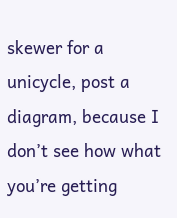skewer for a unicycle, post a diagram, because I don’t see how what you’re getting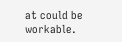at could be workable.